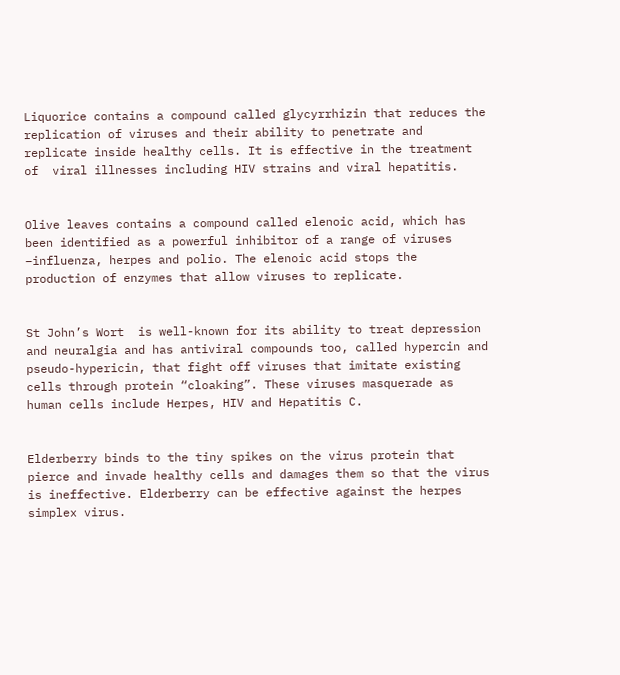Liquorice contains a compound called glycyrrhizin that reduces the replication of viruses and their ability to penetrate and replicate inside healthy cells. It is effective in the treatment of  viral illnesses including HIV strains and viral hepatitis.


Olive leaves contains a compound called elenoic acid, which has been identified as a powerful inhibitor of a range of viruses –influenza, herpes and polio. The elenoic acid stops the production of enzymes that allow viruses to replicate.


St John’s Wort  is well-known for its ability to treat depression and neuralgia and has antiviral compounds too, called hypercin and pseudo-hypericin, that fight off viruses that imitate existing cells through protein “cloaking”. These viruses masquerade as human cells include Herpes, HIV and Hepatitis C.


Elderberry binds to the tiny spikes on the virus protein that pierce and invade healthy cells and damages them so that the virus is ineffective. Elderberry can be effective against the herpes simplex virus.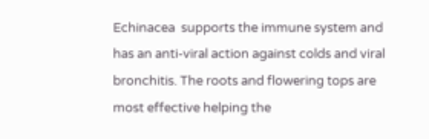Echinacea  supports the immune system and has an anti-viral action against colds and viral bronchitis. The roots and flowering tops are most effective helping the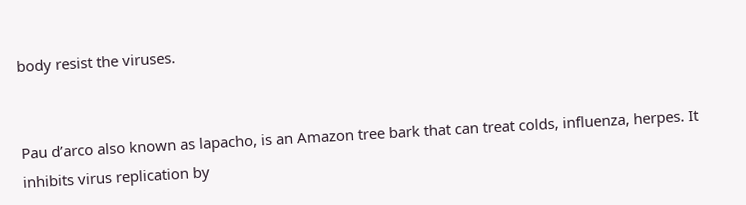body resist the viruses.


Pau d’arco also known as lapacho, is an Amazon tree bark that can treat colds, influenza, herpes. It inhibits virus replication by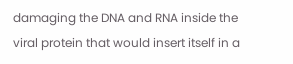damaging the DNA and RNA inside the viral protein that would insert itself in a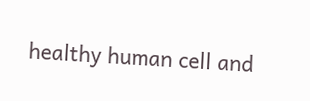healthy human cell and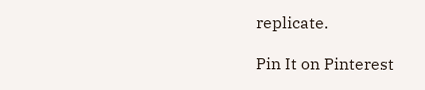replicate.

Pin It on Pinterest